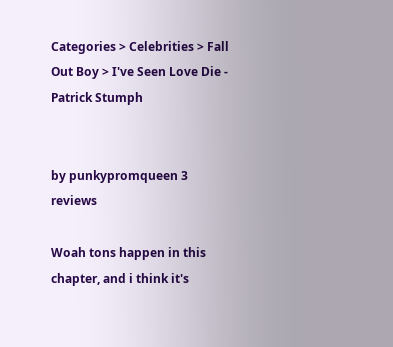Categories > Celebrities > Fall Out Boy > I've Seen Love Die - Patrick Stumph


by punkypromqueen 3 reviews

Woah tons happen in this chapter, and i think it's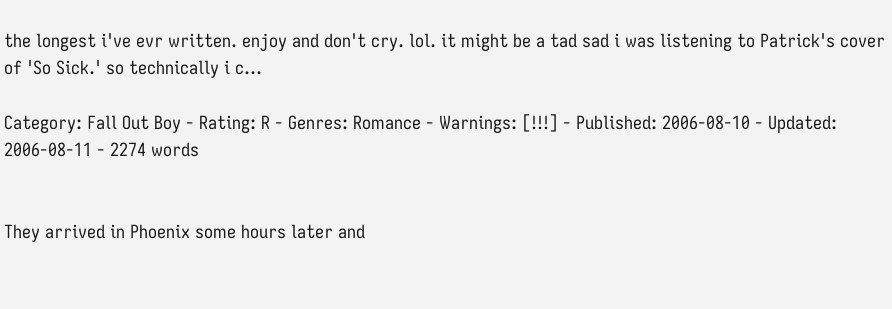the longest i've evr written. enjoy and don't cry. lol. it might be a tad sad i was listening to Patrick's cover of 'So Sick.' so technically i c...

Category: Fall Out Boy - Rating: R - Genres: Romance - Warnings: [!!!] - Published: 2006-08-10 - Updated: 2006-08-11 - 2274 words


They arrived in Phoenix some hours later and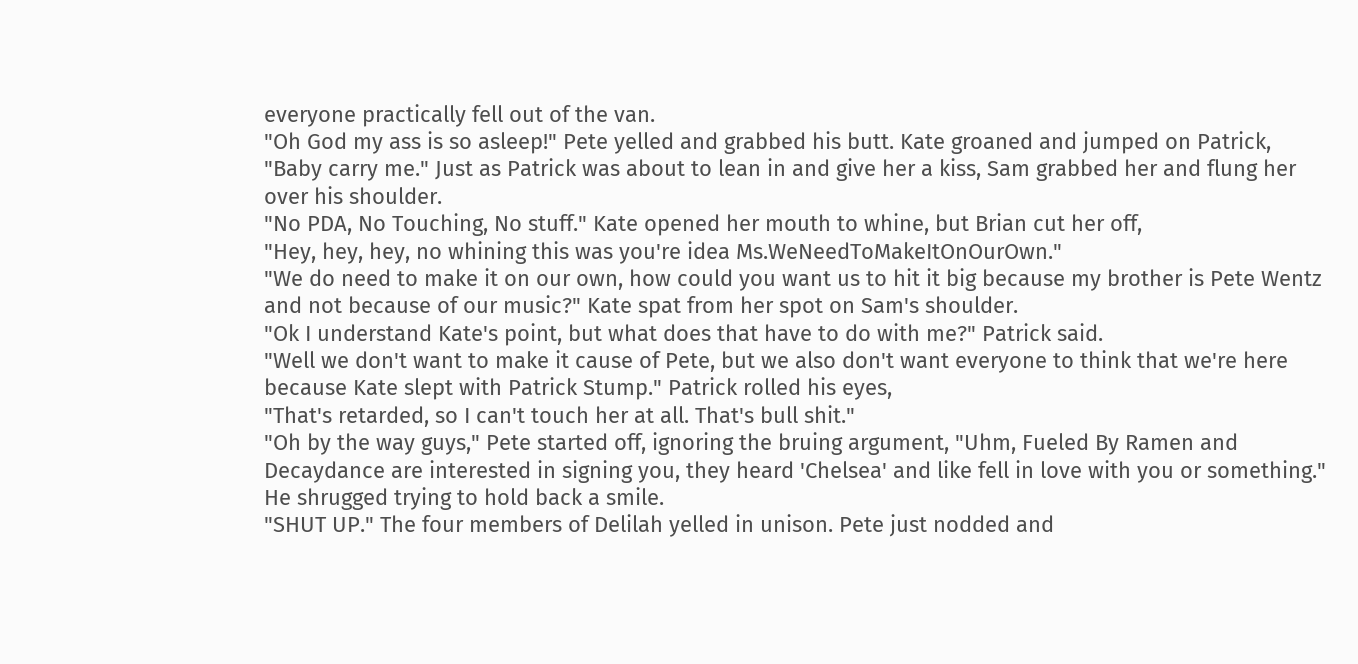everyone practically fell out of the van.
"Oh God my ass is so asleep!" Pete yelled and grabbed his butt. Kate groaned and jumped on Patrick,
"Baby carry me." Just as Patrick was about to lean in and give her a kiss, Sam grabbed her and flung her over his shoulder.
"No PDA, No Touching, No stuff." Kate opened her mouth to whine, but Brian cut her off,
"Hey, hey, hey, no whining this was you're idea Ms.WeNeedToMakeItOnOurOwn."
"We do need to make it on our own, how could you want us to hit it big because my brother is Pete Wentz and not because of our music?" Kate spat from her spot on Sam's shoulder.
"Ok I understand Kate's point, but what does that have to do with me?" Patrick said.
"Well we don't want to make it cause of Pete, but we also don't want everyone to think that we're here because Kate slept with Patrick Stump." Patrick rolled his eyes,
"That's retarded, so I can't touch her at all. That's bull shit."
"Oh by the way guys," Pete started off, ignoring the bruing argument, "Uhm, Fueled By Ramen and Decaydance are interested in signing you, they heard 'Chelsea' and like fell in love with you or something." He shrugged trying to hold back a smile.
"SHUT UP." The four members of Delilah yelled in unison. Pete just nodded and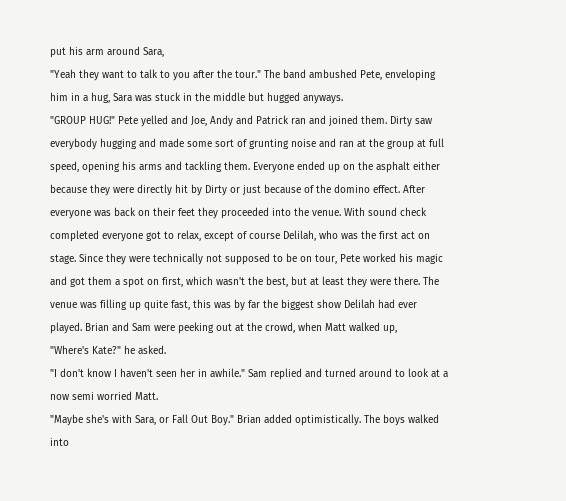put his arm around Sara,
"Yeah they want to talk to you after the tour." The band ambushed Pete, enveloping him in a hug, Sara was stuck in the middle but hugged anyways.
"GROUP HUG!" Pete yelled and Joe, Andy and Patrick ran and joined them. Dirty saw everybody hugging and made some sort of grunting noise and ran at the group at full speed, opening his arms and tackling them. Everyone ended up on the asphalt either because they were directly hit by Dirty or just because of the domino effect. After everyone was back on their feet they proceeded into the venue. With sound check completed everyone got to relax, except of course Delilah, who was the first act on stage. Since they were technically not supposed to be on tour, Pete worked his magic and got them a spot on first, which wasn't the best, but at least they were there. The venue was filling up quite fast, this was by far the biggest show Delilah had ever played. Brian and Sam were peeking out at the crowd, when Matt walked up,
"Where's Kate?" he asked.
"I don't know I haven't seen her in awhile." Sam replied and turned around to look at a now semi worried Matt.
"Maybe she's with Sara, or Fall Out Boy." Brian added optimistically. The boys walked into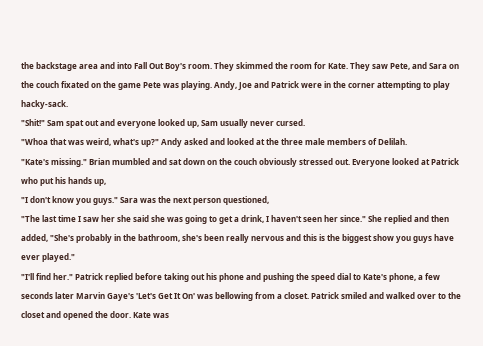the backstage area and into Fall Out Boy's room. They skimmed the room for Kate. They saw Pete, and Sara on the couch fixated on the game Pete was playing. Andy, Joe and Patrick were in the corner attempting to play hacky-sack.
"Shit!" Sam spat out and everyone looked up, Sam usually never cursed.
"Whoa that was weird, what's up?" Andy asked and looked at the three male members of Delilah.
"Kate's missing." Brian mumbled and sat down on the couch obviously stressed out. Everyone looked at Patrick who put his hands up,
"I don't know you guys." Sara was the next person questioned,
"The last time I saw her she said she was going to get a drink, I haven't seen her since." She replied and then added, "She's probably in the bathroom, she's been really nervous and this is the biggest show you guys have ever played."
"I'll find her." Patrick replied before taking out his phone and pushing the speed dial to Kate's phone, a few seconds later Marvin Gaye's 'Let's Get It On' was bellowing from a closet. Patrick smiled and walked over to the closet and opened the door. Kate was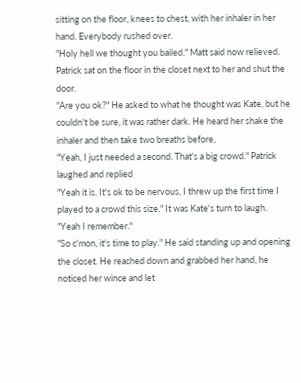sitting on the floor, knees to chest, with her inhaler in her hand. Everybody rushed over.
"Holy hell we thought you bailed." Matt said now relieved. Patrick sat on the floor in the closet next to her and shut the door.
"Are you ok?" He asked to what he thought was Kate, but he couldn't be sure, it was rather dark. He heard her shake the inhaler and then take two breaths before,
"Yeah, I just needed a second. That's a big crowd." Patrick laughed and replied
"Yeah it is. It's ok to be nervous, I threw up the first time I played to a crowd this size." It was Kate's turn to laugh.
"Yeah I remember."
"So c'mon, it's time to play." He said standing up and opening the closet. He reached down and grabbed her hand, he noticed her wince and let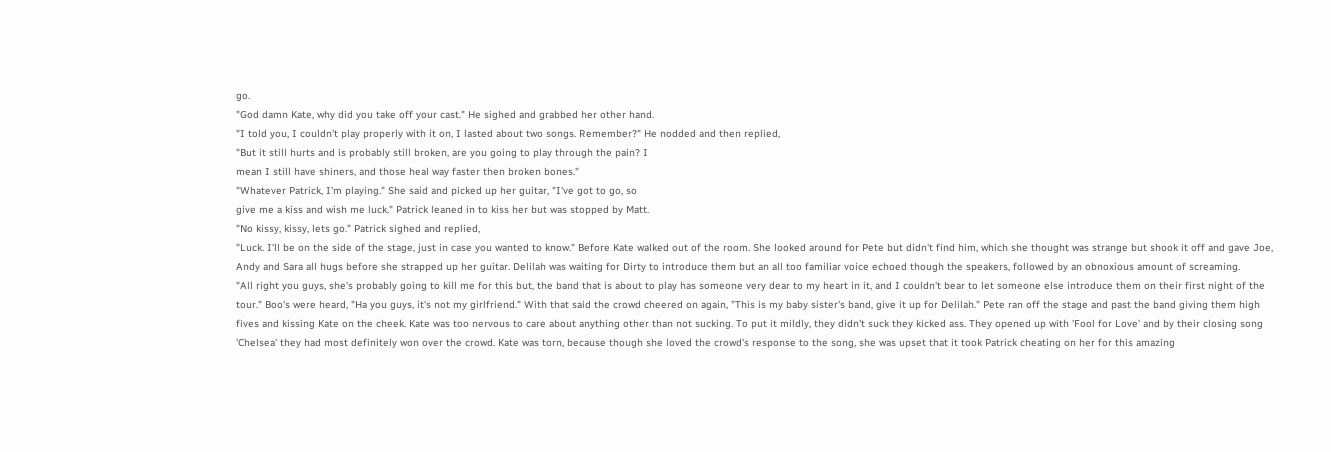go.
"God damn Kate, why did you take off your cast." He sighed and grabbed her other hand.
"I told you, I couldn't play properly with it on, I lasted about two songs. Remember?" He nodded and then replied,
"But it still hurts and is probably still broken, are you going to play through the pain? I
mean I still have shiners, and those heal way faster then broken bones."
"Whatever Patrick, I'm playing." She said and picked up her guitar, "I've got to go, so
give me a kiss and wish me luck." Patrick leaned in to kiss her but was stopped by Matt.
"No kissy, kissy, lets go." Patrick sighed and replied,
"Luck. I'll be on the side of the stage, just in case you wanted to know." Before Kate walked out of the room. She looked around for Pete but didn't find him, which she thought was strange but shook it off and gave Joe, Andy and Sara all hugs before she strapped up her guitar. Delilah was waiting for Dirty to introduce them but an all too familiar voice echoed though the speakers, followed by an obnoxious amount of screaming.
"All right you guys, she's probably going to kill me for this but, the band that is about to play has someone very dear to my heart in it, and I couldn't bear to let someone else introduce them on their first night of the tour." Boo's were heard, "Ha you guys, it's not my girlfriend." With that said the crowd cheered on again, "This is my baby sister's band, give it up for Delilah." Pete ran off the stage and past the band giving them high fives and kissing Kate on the cheek. Kate was too nervous to care about anything other than not sucking. To put it mildly, they didn't suck they kicked ass. They opened up with 'Fool for Love' and by their closing song 'Chelsea' they had most definitely won over the crowd. Kate was torn, because though she loved the crowd's response to the song, she was upset that it took Patrick cheating on her for this amazing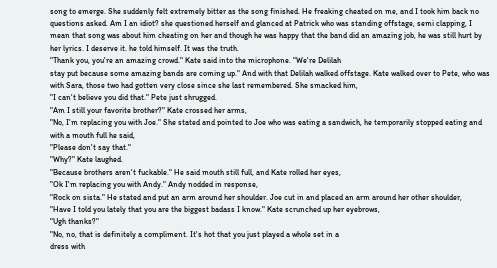song to emerge. She suddenly felt extremely bitter as the song finished. He freaking cheated on me, and I took him back no questions asked. Am I an idiot? she questioned herself and glanced at Patrick who was standing offstage, semi clapping, I mean that song was about him cheating on her and though he was happy that the band did an amazing job, he was still hurt by her lyrics. I deserve it. he told himself. It was the truth.
"Thank you, you're an amazing crowd." Kate said into the microphone. "We're Delilah
stay put because some amazing bands are coming up." And with that Delilah walked offstage. Kate walked over to Pete, who was with Sara, those two had gotten very close since she last remembered. She smacked him,
"I can't believe you did that." Pete just shrugged.
"Am I still your favorite brother?" Kate crossed her arms,
"No, I'm replacing you with Joe." She stated and pointed to Joe who was eating a sandwich, he temporarily stopped eating and with a mouth full he said,
"Please don't say that."
"Why?" Kate laughed.
"Because brothers aren't fuckable." He said mouth still full, and Kate rolled her eyes,
"Ok I'm replacing you with Andy." Andy nodded in response,
"Rock on sista." He stated and put an arm around her shoulder. Joe cut in and placed an arm around her other shoulder,
"Have I told you lately that you are the biggest badass I know." Kate scrunched up her eyebrows,
"Ugh thanks?"
"No, no, that is definitely a compliment. It's hot that you just played a whole set in a
dress with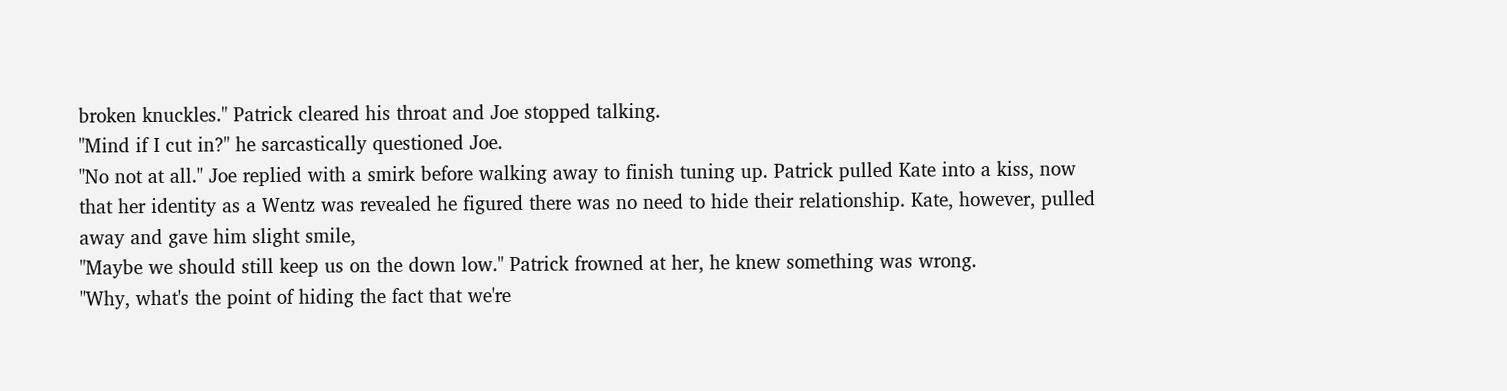broken knuckles." Patrick cleared his throat and Joe stopped talking.
"Mind if I cut in?" he sarcastically questioned Joe.
"No not at all." Joe replied with a smirk before walking away to finish tuning up. Patrick pulled Kate into a kiss, now that her identity as a Wentz was revealed he figured there was no need to hide their relationship. Kate, however, pulled away and gave him slight smile,
"Maybe we should still keep us on the down low." Patrick frowned at her, he knew something was wrong.
"Why, what's the point of hiding the fact that we're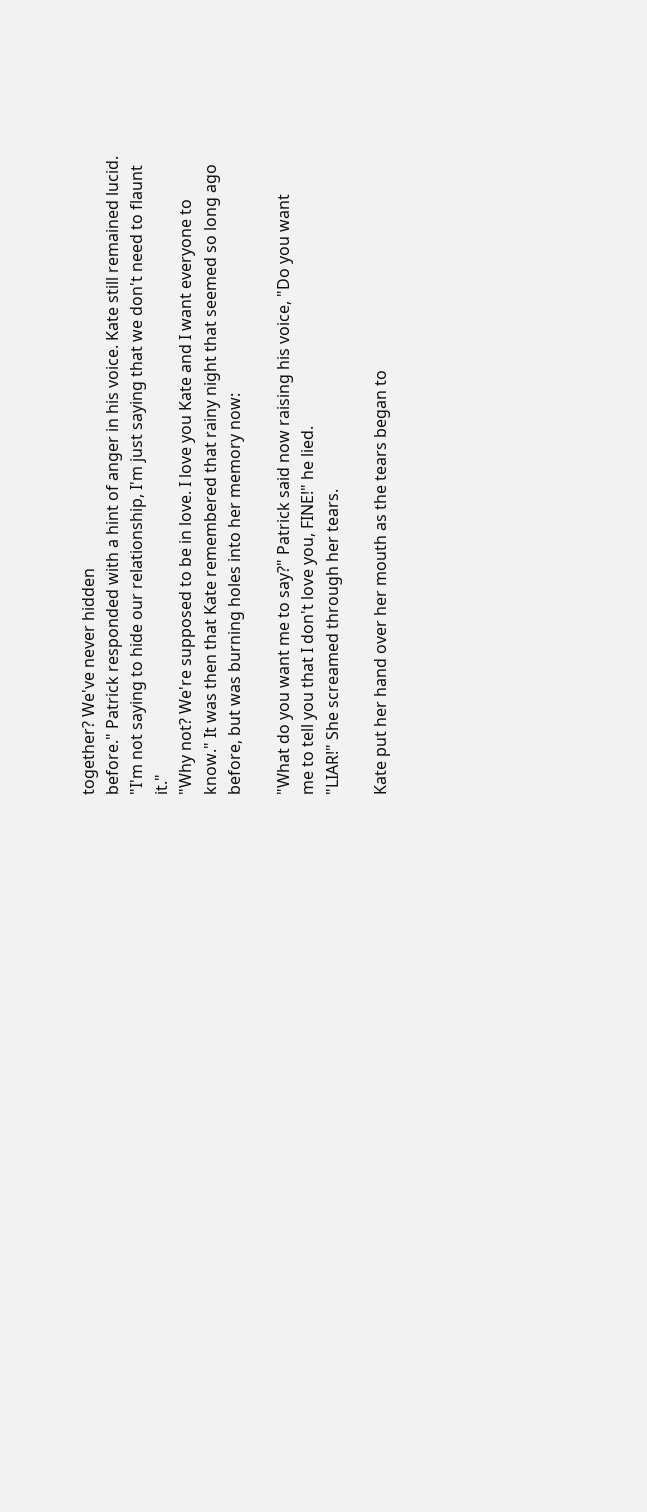together? We've never hidden
before." Patrick responded with a hint of anger in his voice. Kate still remained lucid.
"I'm not saying to hide our relationship, I'm just saying that we don't need to flaunt it."
"Why not? We're supposed to be in love. I love you Kate and I want everyone to know." It was then that Kate remembered that rainy night that seemed so long ago before, but was burning holes into her memory now:

"What do you want me to say?" Patrick said now raising his voice, "Do you want
me to tell you that I don't love you, FINE!" he lied.
"LIAR!" She screamed through her tears.

Kate put her hand over her mouth as the tears began to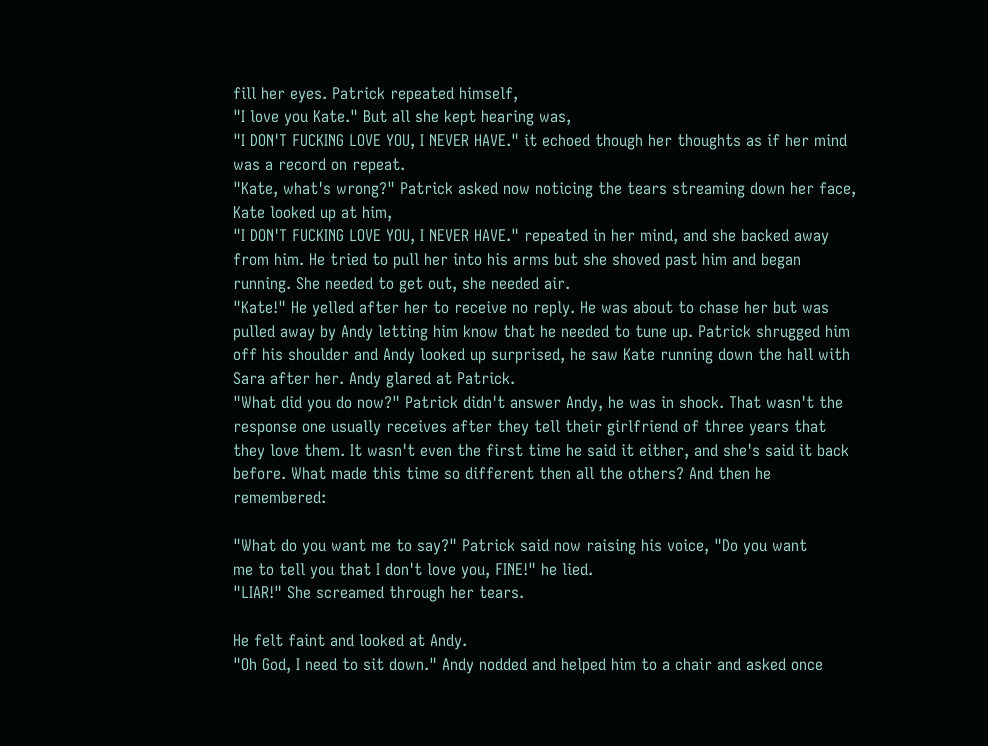fill her eyes. Patrick repeated himself,
"I love you Kate." But all she kept hearing was,
"I DON'T FUCKING LOVE YOU, I NEVER HAVE." it echoed though her thoughts as if her mind was a record on repeat.
"Kate, what's wrong?" Patrick asked now noticing the tears streaming down her face, Kate looked up at him,
"I DON'T FUCKING LOVE YOU, I NEVER HAVE." repeated in her mind, and she backed away from him. He tried to pull her into his arms but she shoved past him and began running. She needed to get out, she needed air.
"Kate!" He yelled after her to receive no reply. He was about to chase her but was pulled away by Andy letting him know that he needed to tune up. Patrick shrugged him off his shoulder and Andy looked up surprised, he saw Kate running down the hall with Sara after her. Andy glared at Patrick.
"What did you do now?" Patrick didn't answer Andy, he was in shock. That wasn't the response one usually receives after they tell their girlfriend of three years that they love them. It wasn't even the first time he said it either, and she's said it back before. What made this time so different then all the others? And then he remembered:

"What do you want me to say?" Patrick said now raising his voice, "Do you want
me to tell you that I don't love you, FINE!" he lied.
"LIAR!" She screamed through her tears.

He felt faint and looked at Andy.
"Oh God, I need to sit down." Andy nodded and helped him to a chair and asked once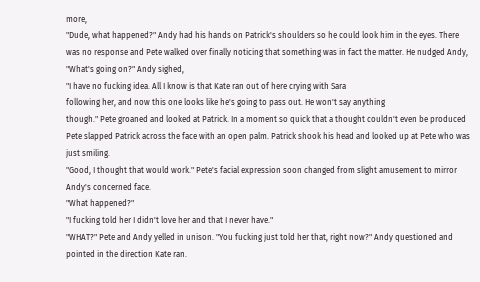more,
"Dude, what happened?" Andy had his hands on Patrick's shoulders so he could look him in the eyes. There was no response and Pete walked over finally noticing that something was in fact the matter. He nudged Andy,
"What's going on?" Andy sighed,
"I have no fucking idea. All I know is that Kate ran out of here crying with Sara
following her, and now this one looks like he's going to pass out. He won't say anything
though." Pete groaned and looked at Patrick. In a moment so quick that a thought couldn't even be produced Pete slapped Patrick across the face with an open palm. Patrick shook his head and looked up at Pete who was just smiling.
"Good, I thought that would work." Pete's facial expression soon changed from slight amusement to mirror Andy's concerned face.
"What happened?"
"I fucking told her I didn't love her and that I never have."
"WHAT?" Pete and Andy yelled in unison. "You fucking just told her that, right now?" Andy questioned and pointed in the direction Kate ran.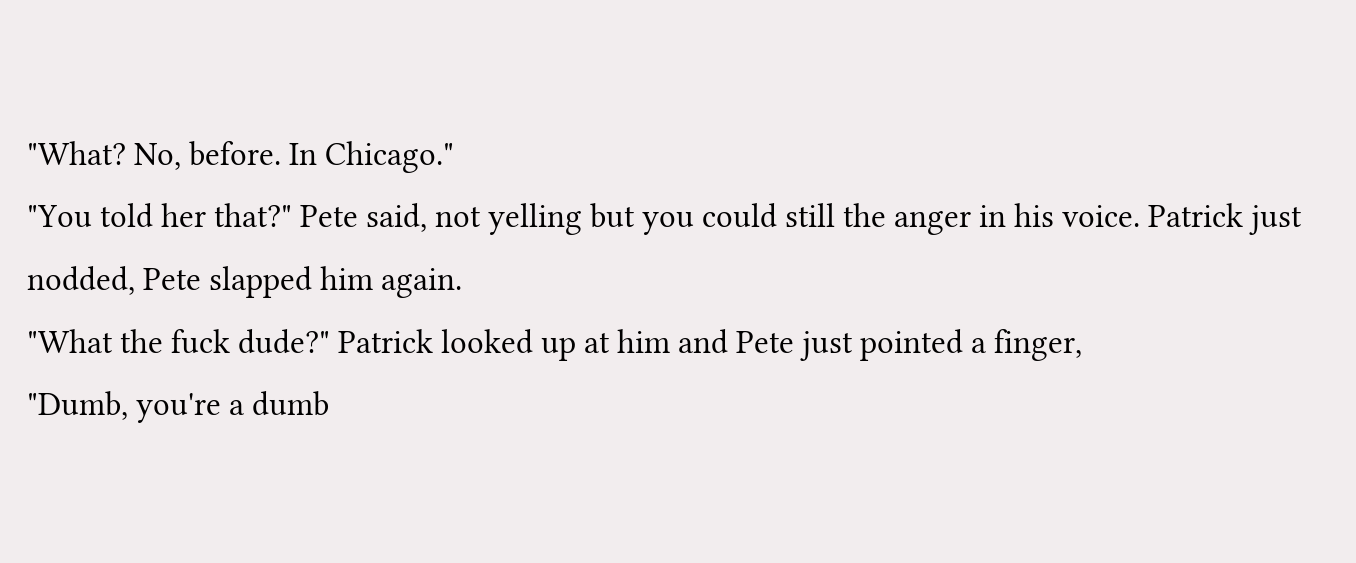"What? No, before. In Chicago."
"You told her that?" Pete said, not yelling but you could still the anger in his voice. Patrick just nodded, Pete slapped him again.
"What the fuck dude?" Patrick looked up at him and Pete just pointed a finger,
"Dumb, you're a dumb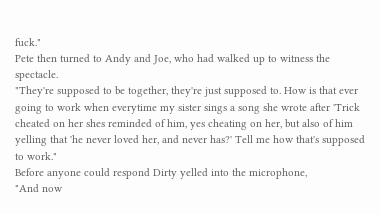fuck."
Pete then turned to Andy and Joe, who had walked up to witness the spectacle.
"They're supposed to be together, they're just supposed to. How is that ever going to work when everytime my sister sings a song she wrote after 'Trick cheated on her shes reminded of him, yes cheating on her, but also of him yelling that 'he never loved her, and never has?' Tell me how that's supposed to work."
Before anyone could respond Dirty yelled into the microphone,
"And now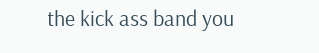the kick ass band you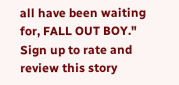all have been waiting for, FALL OUT BOY."
Sign up to rate and review this story